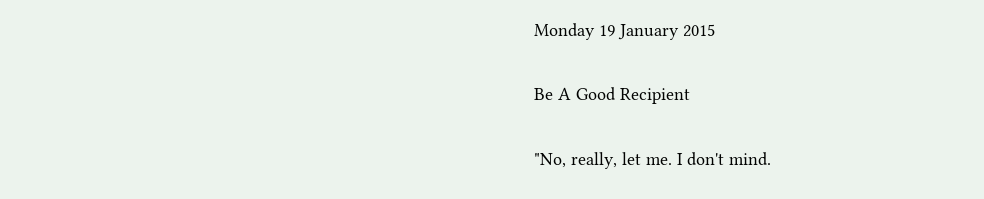Monday 19 January 2015

Be A Good Recipient

"No, really, let me. I don't mind.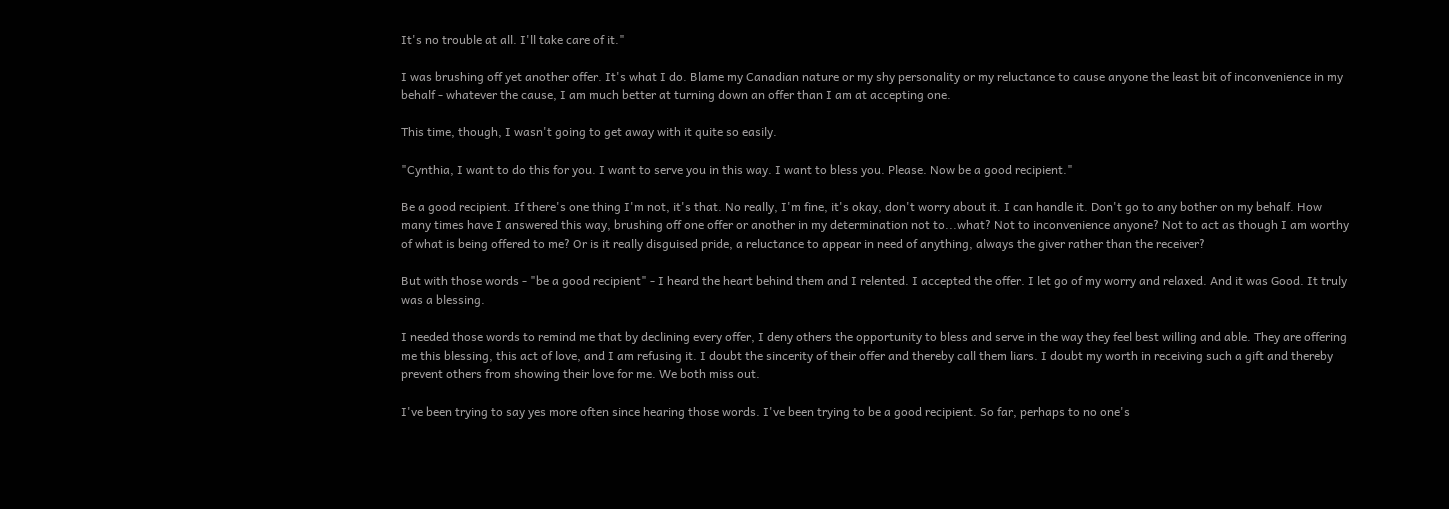It's no trouble at all. I'll take care of it."

I was brushing off yet another offer. It's what I do. Blame my Canadian nature or my shy personality or my reluctance to cause anyone the least bit of inconvenience in my behalf - whatever the cause, I am much better at turning down an offer than I am at accepting one.

This time, though, I wasn't going to get away with it quite so easily.

"Cynthia, I want to do this for you. I want to serve you in this way. I want to bless you. Please. Now be a good recipient."

Be a good recipient. If there's one thing I'm not, it's that. No really, I'm fine, it's okay, don't worry about it. I can handle it. Don't go to any bother on my behalf. How many times have I answered this way, brushing off one offer or another in my determination not to...what? Not to inconvenience anyone? Not to act as though I am worthy of what is being offered to me? Or is it really disguised pride, a reluctance to appear in need of anything, always the giver rather than the receiver?

But with those words - "be a good recipient" - I heard the heart behind them and I relented. I accepted the offer. I let go of my worry and relaxed. And it was Good. It truly was a blessing.

I needed those words to remind me that by declining every offer, I deny others the opportunity to bless and serve in the way they feel best willing and able. They are offering me this blessing, this act of love, and I am refusing it. I doubt the sincerity of their offer and thereby call them liars. I doubt my worth in receiving such a gift and thereby prevent others from showing their love for me. We both miss out.

I've been trying to say yes more often since hearing those words. I've been trying to be a good recipient. So far, perhaps to no one's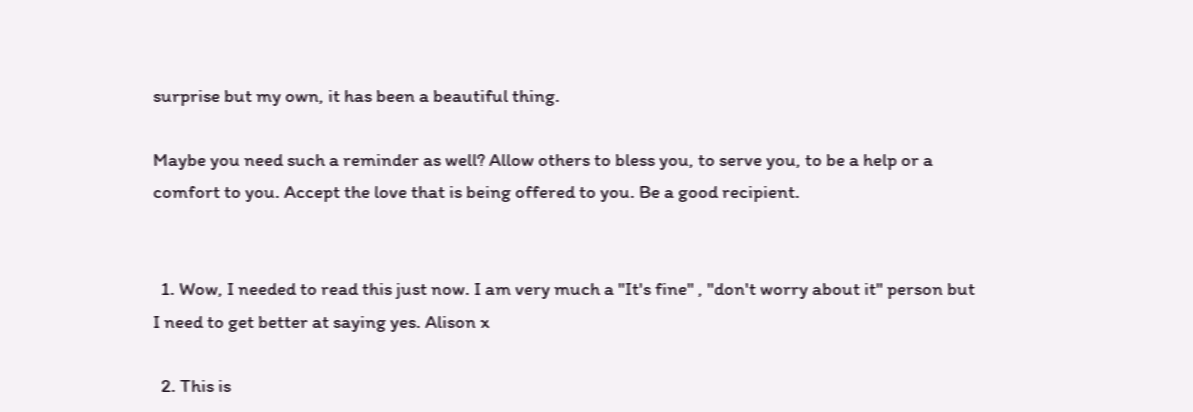surprise but my own, it has been a beautiful thing.

Maybe you need such a reminder as well? Allow others to bless you, to serve you, to be a help or a comfort to you. Accept the love that is being offered to you. Be a good recipient.


  1. Wow, I needed to read this just now. I am very much a "It's fine" , "don't worry about it" person but I need to get better at saying yes. Alison x

  2. This is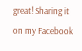great! Sharing it on my Facebook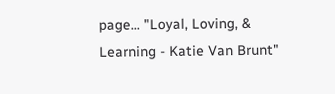page... "Loyal, Loving, & Learning - Katie Van Brunt"